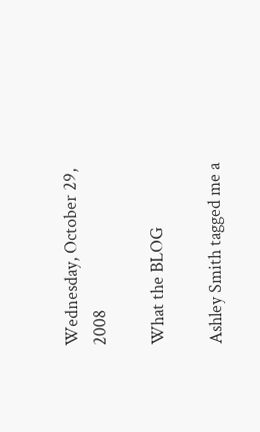Wednesday, October 29, 2008

What the BLOG

Ashley Smith tagged me a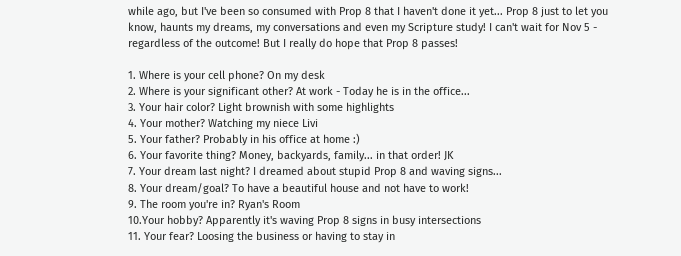while ago, but I've been so consumed with Prop 8 that I haven't done it yet... Prop 8 just to let you know, haunts my dreams, my conversations and even my Scripture study! I can't wait for Nov 5 - regardless of the outcome! But I really do hope that Prop 8 passes!

1. Where is your cell phone? On my desk
2. Where is your significant other? At work - Today he is in the office...
3. Your hair color? Light brownish with some highlights
4. Your mother? Watching my niece Livi
5. Your father? Probably in his office at home :)
6. Your favorite thing? Money, backyards, family... in that order! JK
7. Your dream last night? I dreamed about stupid Prop 8 and waving signs...
8. Your dream/goal? To have a beautiful house and not have to work!
9. The room you're in? Ryan's Room
10.Your hobby? Apparently it's waving Prop 8 signs in busy intersections
11. Your fear? Loosing the business or having to stay in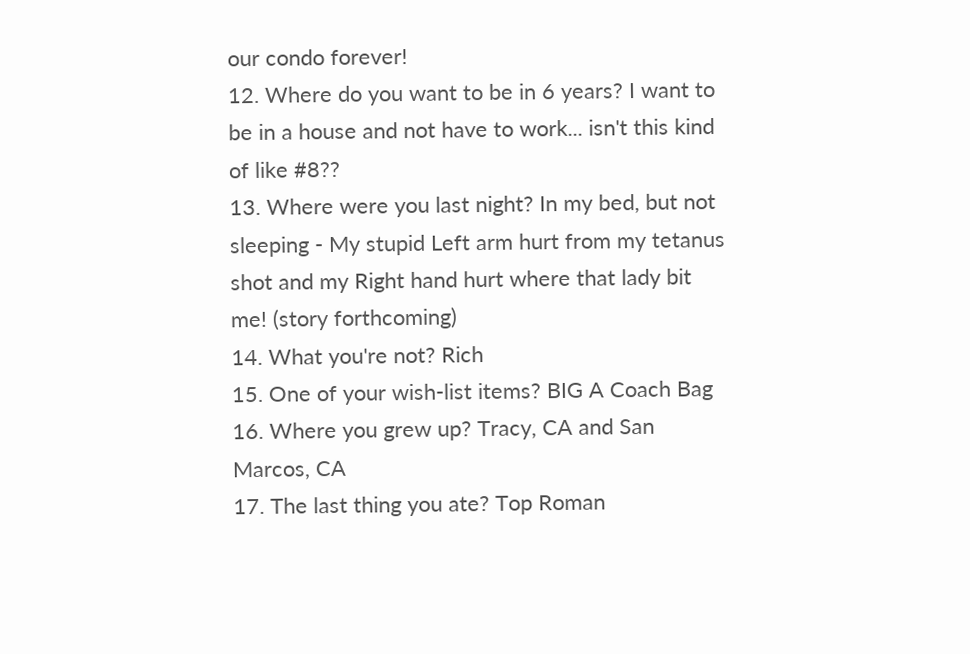our condo forever!
12. Where do you want to be in 6 years? I want to be in a house and not have to work... isn't this kind of like #8??
13. Where were you last night? In my bed, but not sleeping - My stupid Left arm hurt from my tetanus shot and my Right hand hurt where that lady bit me! (story forthcoming)
14. What you're not? Rich
15. One of your wish-list items? BIG A Coach Bag
16. Where you grew up? Tracy, CA and San Marcos, CA
17. The last thing you ate? Top Roman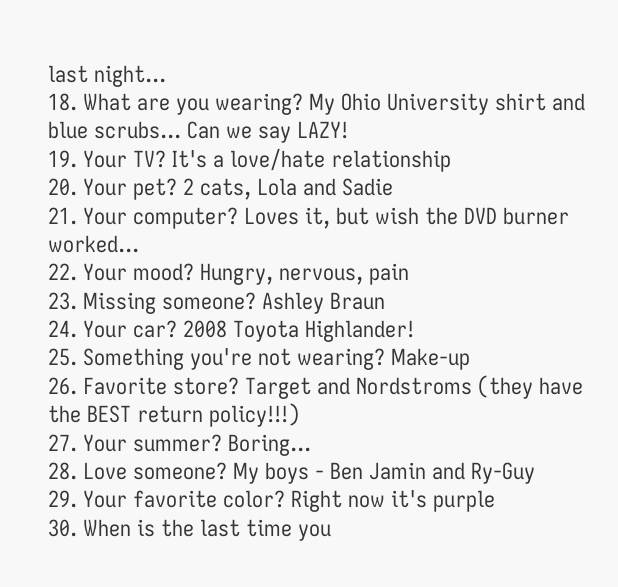last night...
18. What are you wearing? My Ohio University shirt and blue scrubs... Can we say LAZY!
19. Your TV? It's a love/hate relationship
20. Your pet? 2 cats, Lola and Sadie
21. Your computer? Loves it, but wish the DVD burner worked...
22. Your mood? Hungry, nervous, pain
23. Missing someone? Ashley Braun
24. Your car? 2008 Toyota Highlander!
25. Something you're not wearing? Make-up
26. Favorite store? Target and Nordstroms (they have the BEST return policy!!!)
27. Your summer? Boring...
28. Love someone? My boys - Ben Jamin and Ry-Guy
29. Your favorite color? Right now it's purple
30. When is the last time you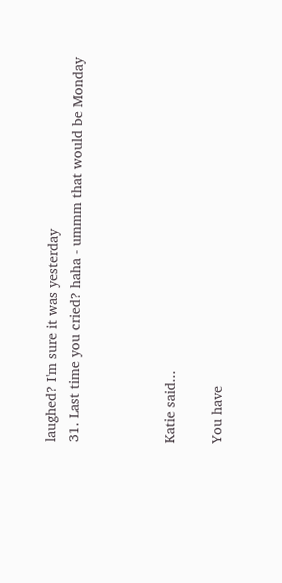laughed? I'm sure it was yesterday
31. Last time you cried? haha - ummm that would be Monday



Katie said...

You have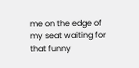me on the edge of my seat waiting for that funny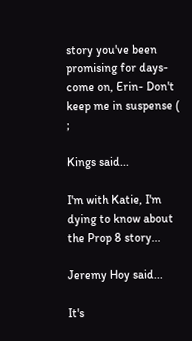story you've been promising for days- come on, Erin- Don't keep me in suspense ( ;

Kings said...

I'm with Katie, I'm dying to know about the Prop 8 story...

Jeremy Hoy said...

It's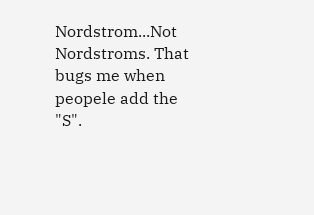Nordstrom...Not Nordstroms. That bugs me when peopele add the "S".